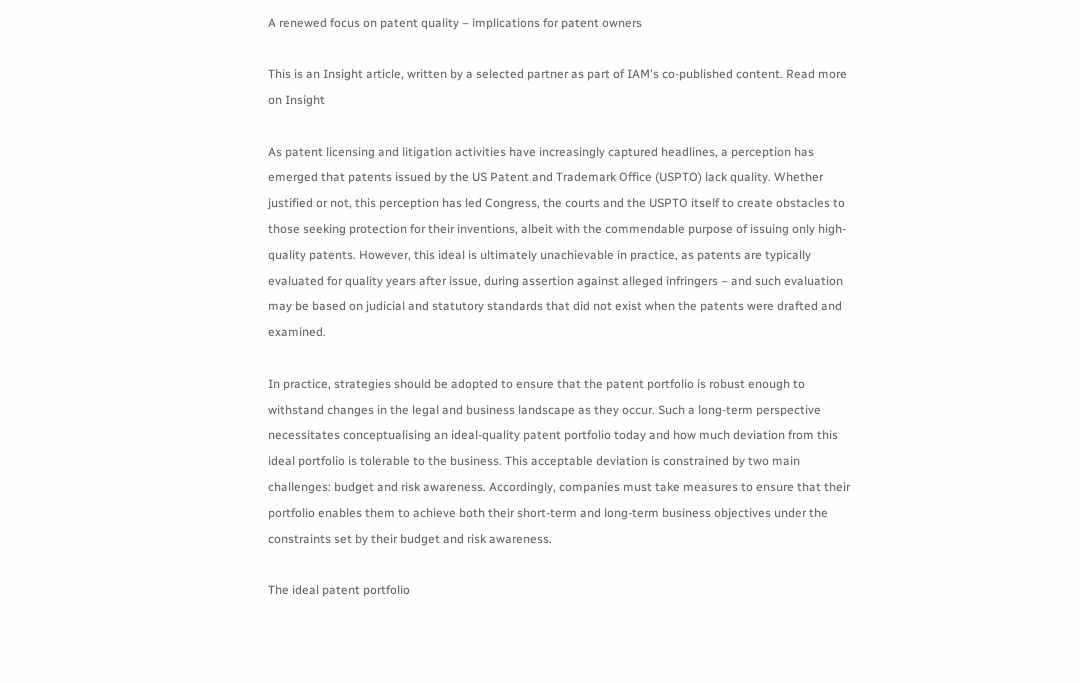A renewed focus on patent quality – implications for patent owners

This is an Insight article, written by a selected partner as part of IAM's co-published content. Read more on Insight

As patent licensing and litigation activities have increasingly captured headlines, a perception has emerged that patents issued by the US Patent and Trademark Office (USPTO) lack quality. Whether justified or not, this perception has led Congress, the courts and the USPTO itself to create obstacles to those seeking protection for their inventions, albeit with the commendable purpose of issuing only high-quality patents. However, this ideal is ultimately unachievable in practice, as patents are typically evaluated for quality years after issue, during assertion against alleged infringers – and such evaluation may be based on judicial and statutory standards that did not exist when the patents were drafted and examined.

In practice, strategies should be adopted to ensure that the patent portfolio is robust enough to withstand changes in the legal and business landscape as they occur. Such a long-term perspective necessitates conceptualising an ideal-quality patent portfolio today and how much deviation from this ideal portfolio is tolerable to the business. This acceptable deviation is constrained by two main challenges: budget and risk awareness. Accordingly, companies must take measures to ensure that their portfolio enables them to achieve both their short-term and long-term business objectives under the constraints set by their budget and risk awareness.

The ideal patent portfolio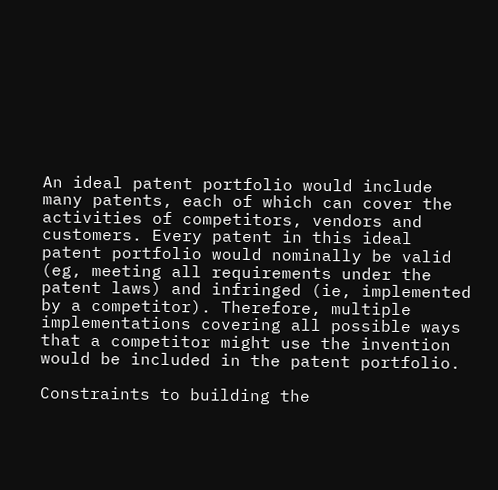An ideal patent portfolio would include many patents, each of which can cover the activities of competitors, vendors and customers. Every patent in this ideal patent portfolio would nominally be valid (eg, meeting all requirements under the patent laws) and infringed (ie, implemented by a competitor). Therefore, multiple implementations covering all possible ways that a competitor might use the invention would be included in the patent portfolio.

Constraints to building the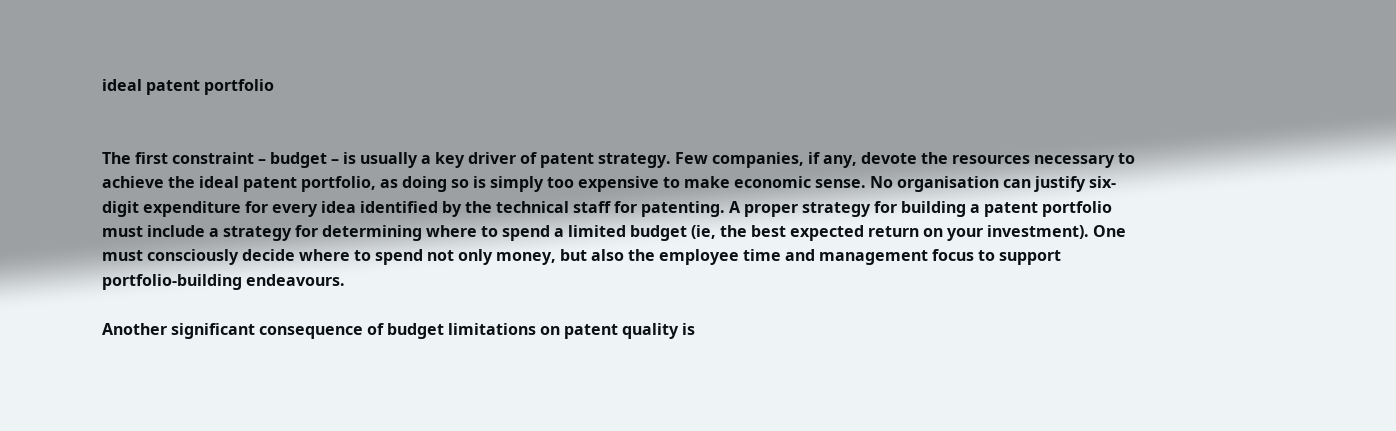ideal patent portfolio


The first constraint – budget – is usually a key driver of patent strategy. Few companies, if any, devote the resources necessary to achieve the ideal patent portfolio, as doing so is simply too expensive to make economic sense. No organisation can justify six-digit expenditure for every idea identified by the technical staff for patenting. A proper strategy for building a patent portfolio must include a strategy for determining where to spend a limited budget (ie, the best expected return on your investment). One must consciously decide where to spend not only money, but also the employee time and management focus to support portfolio-building endeavours.

Another significant consequence of budget limitations on patent quality is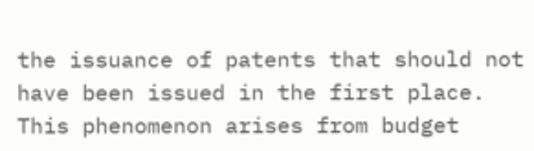the issuance of patents that should not have been issued in the first place. This phenomenon arises from budget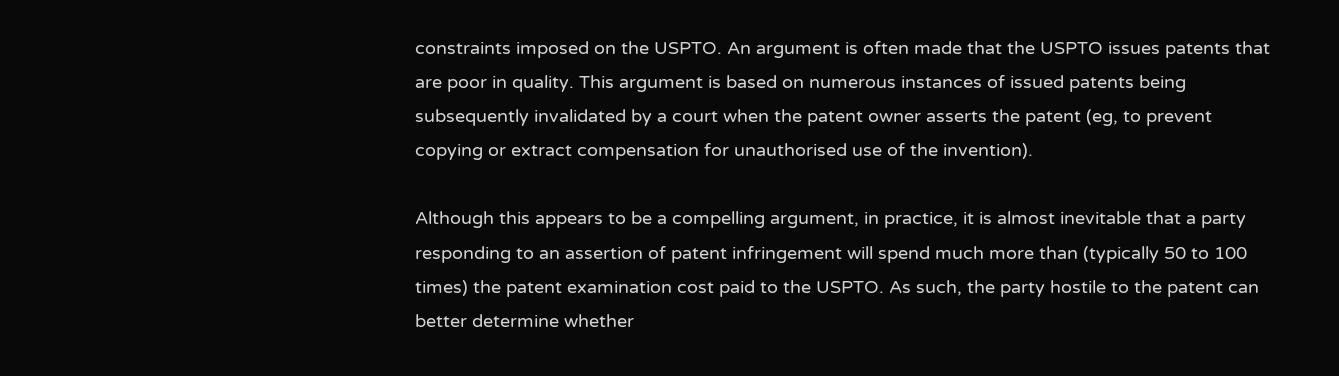constraints imposed on the USPTO. An argument is often made that the USPTO issues patents that are poor in quality. This argument is based on numerous instances of issued patents being subsequently invalidated by a court when the patent owner asserts the patent (eg, to prevent copying or extract compensation for unauthorised use of the invention).

Although this appears to be a compelling argument, in practice, it is almost inevitable that a party responding to an assertion of patent infringement will spend much more than (typically 50 to 100 times) the patent examination cost paid to the USPTO. As such, the party hostile to the patent can better determine whether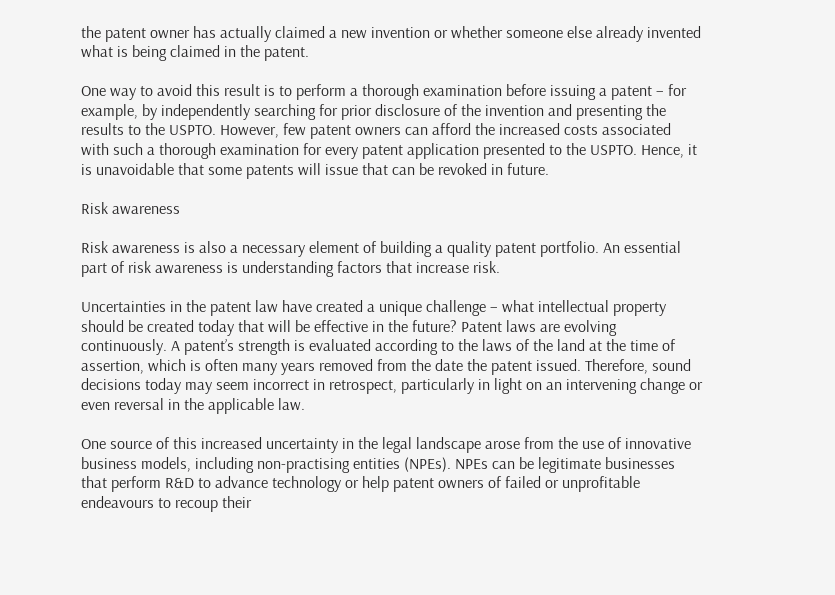the patent owner has actually claimed a new invention or whether someone else already invented what is being claimed in the patent.

One way to avoid this result is to perform a thorough examination before issuing a patent – for example, by independently searching for prior disclosure of the invention and presenting the results to the USPTO. However, few patent owners can afford the increased costs associated with such a thorough examination for every patent application presented to the USPTO. Hence, it is unavoidable that some patents will issue that can be revoked in future.

Risk awareness

Risk awareness is also a necessary element of building a quality patent portfolio. An essential part of risk awareness is understanding factors that increase risk.

Uncertainties in the patent law have created a unique challenge – what intellectual property should be created today that will be effective in the future? Patent laws are evolving continuously. A patent’s strength is evaluated according to the laws of the land at the time of assertion, which is often many years removed from the date the patent issued. Therefore, sound decisions today may seem incorrect in retrospect, particularly in light on an intervening change or even reversal in the applicable law.

One source of this increased uncertainty in the legal landscape arose from the use of innovative business models, including non-practising entities (NPEs). NPEs can be legitimate businesses that perform R&D to advance technology or help patent owners of failed or unprofitable endeavours to recoup their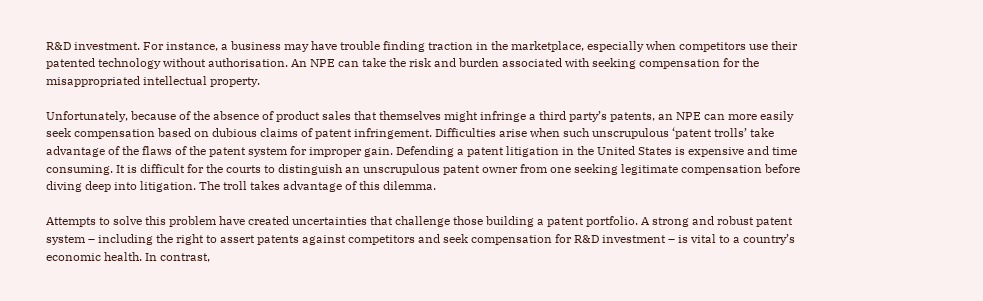R&D investment. For instance, a business may have trouble finding traction in the marketplace, especially when competitors use their patented technology without authorisation. An NPE can take the risk and burden associated with seeking compensation for the misappropriated intellectual property.

Unfortunately, because of the absence of product sales that themselves might infringe a third party’s patents, an NPE can more easily seek compensation based on dubious claims of patent infringement. Difficulties arise when such unscrupulous ‘patent trolls’ take advantage of the flaws of the patent system for improper gain. Defending a patent litigation in the United States is expensive and time consuming. It is difficult for the courts to distinguish an unscrupulous patent owner from one seeking legitimate compensation before diving deep into litigation. The troll takes advantage of this dilemma.

Attempts to solve this problem have created uncertainties that challenge those building a patent portfolio. A strong and robust patent system – including the right to assert patents against competitors and seek compensation for R&D investment – is vital to a country’s economic health. In contrast,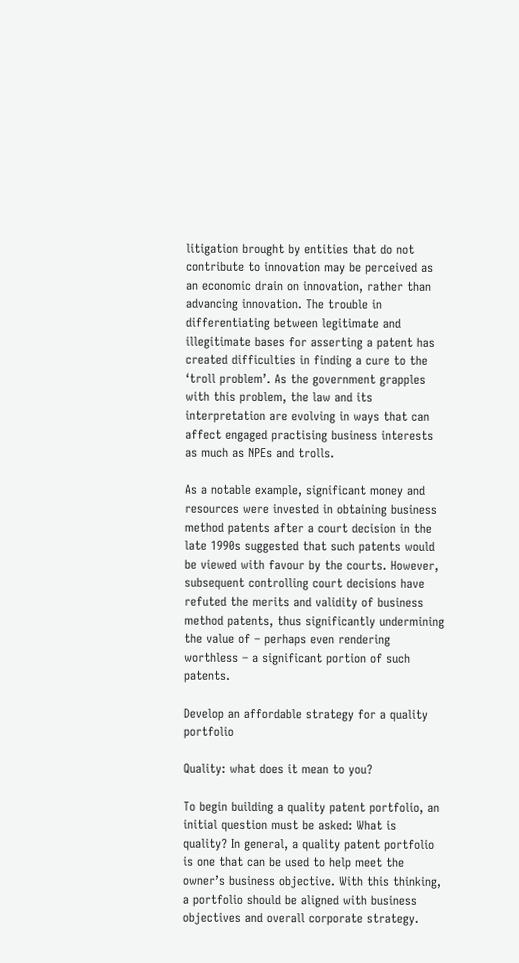litigation brought by entities that do not contribute to innovation may be perceived as an economic drain on innovation, rather than advancing innovation. The trouble in differentiating between legitimate and illegitimate bases for asserting a patent has created difficulties in finding a cure to the ‘troll problem’. As the government grapples with this problem, the law and its interpretation are evolving in ways that can affect engaged practising business interests as much as NPEs and trolls.

As a notable example, significant money and resources were invested in obtaining business method patents after a court decision in the late 1990s suggested that such patents would be viewed with favour by the courts. However, subsequent controlling court decisions have refuted the merits and validity of business method patents, thus significantly undermining the value of – perhaps even rendering worthless – a significant portion of such patents.

Develop an affordable strategy for a quality portfolio

Quality: what does it mean to you?

To begin building a quality patent portfolio, an initial question must be asked: What is quality? In general, a quality patent portfolio is one that can be used to help meet the owner’s business objective. With this thinking, a portfolio should be aligned with business objectives and overall corporate strategy.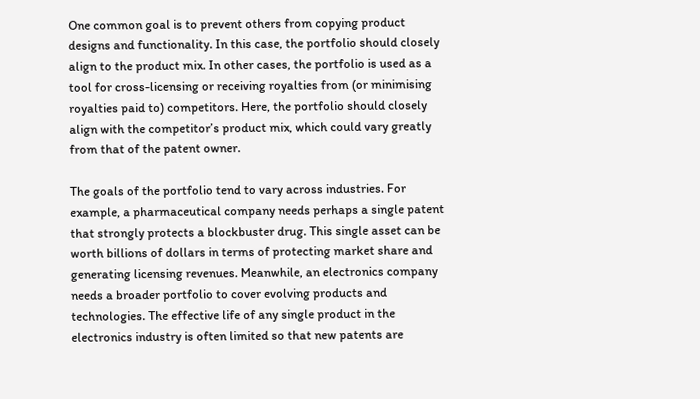One common goal is to prevent others from copying product designs and functionality. In this case, the portfolio should closely align to the product mix. In other cases, the portfolio is used as a tool for cross-licensing or receiving royalties from (or minimising royalties paid to) competitors. Here, the portfolio should closely align with the competitor’s product mix, which could vary greatly from that of the patent owner.

The goals of the portfolio tend to vary across industries. For example, a pharmaceutical company needs perhaps a single patent that strongly protects a blockbuster drug. This single asset can be worth billions of dollars in terms of protecting market share and generating licensing revenues. Meanwhile, an electronics company needs a broader portfolio to cover evolving products and technologies. The effective life of any single product in the electronics industry is often limited so that new patents are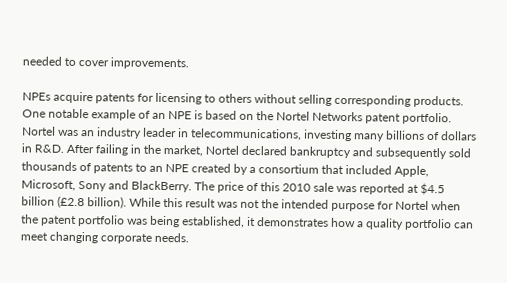needed to cover improvements.

NPEs acquire patents for licensing to others without selling corresponding products. One notable example of an NPE is based on the Nortel Networks patent portfolio. Nortel was an industry leader in telecommunications, investing many billions of dollars in R&D. After failing in the market, Nortel declared bankruptcy and subsequently sold thousands of patents to an NPE created by a consortium that included Apple, Microsoft, Sony and BlackBerry. The price of this 2010 sale was reported at $4.5 billion (£2.8 billion). While this result was not the intended purpose for Nortel when the patent portfolio was being established, it demonstrates how a quality portfolio can meet changing corporate needs.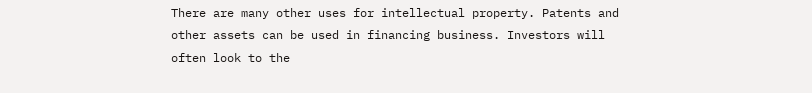There are many other uses for intellectual property. Patents and other assets can be used in financing business. Investors will often look to the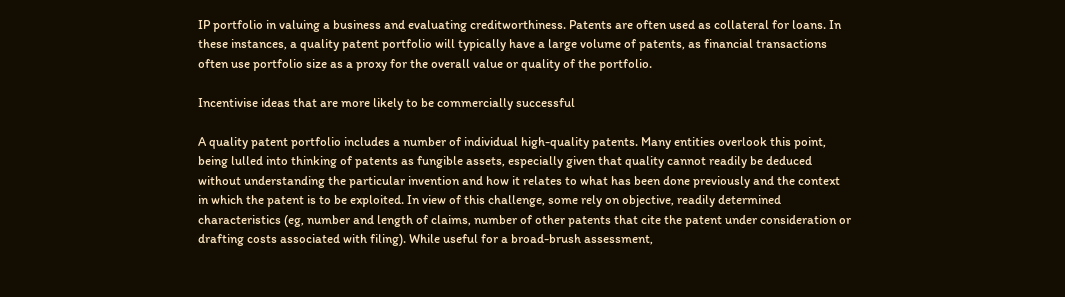IP portfolio in valuing a business and evaluating creditworthiness. Patents are often used as collateral for loans. In these instances, a quality patent portfolio will typically have a large volume of patents, as financial transactions often use portfolio size as a proxy for the overall value or quality of the portfolio.

Incentivise ideas that are more likely to be commercially successful

A quality patent portfolio includes a number of individual high-quality patents. Many entities overlook this point, being lulled into thinking of patents as fungible assets, especially given that quality cannot readily be deduced without understanding the particular invention and how it relates to what has been done previously and the context in which the patent is to be exploited. In view of this challenge, some rely on objective, readily determined characteristics (eg, number and length of claims, number of other patents that cite the patent under consideration or drafting costs associated with filing). While useful for a broad-brush assessment,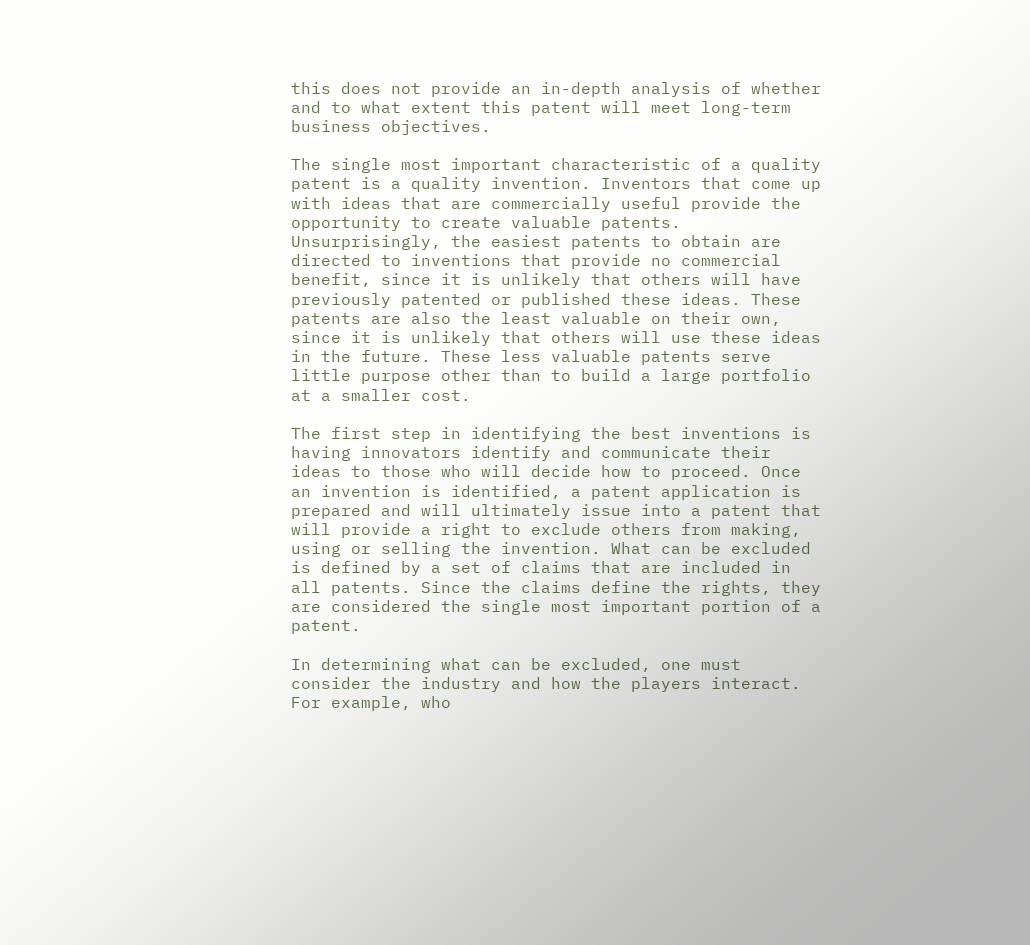this does not provide an in-depth analysis of whether and to what extent this patent will meet long-term business objectives.

The single most important characteristic of a quality patent is a quality invention. Inventors that come up with ideas that are commercially useful provide the opportunity to create valuable patents. Unsurprisingly, the easiest patents to obtain are directed to inventions that provide no commercial benefit, since it is unlikely that others will have previously patented or published these ideas. These patents are also the least valuable on their own, since it is unlikely that others will use these ideas in the future. These less valuable patents serve little purpose other than to build a large portfolio at a smaller cost.

The first step in identifying the best inventions is having innovators identify and communicate their ideas to those who will decide how to proceed. Once an invention is identified, a patent application is prepared and will ultimately issue into a patent that will provide a right to exclude others from making, using or selling the invention. What can be excluded is defined by a set of claims that are included in all patents. Since the claims define the rights, they are considered the single most important portion of a patent.

In determining what can be excluded, one must consider the industry and how the players interact. For example, who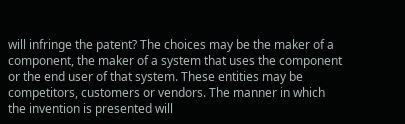will infringe the patent? The choices may be the maker of a component, the maker of a system that uses the component or the end user of that system. These entities may be competitors, customers or vendors. The manner in which the invention is presented will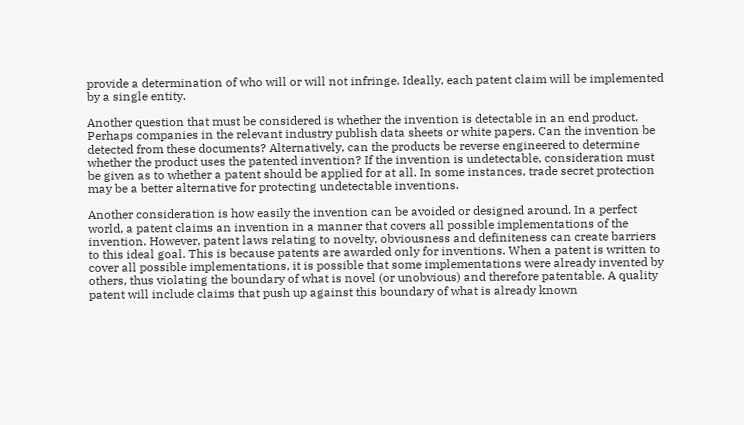provide a determination of who will or will not infringe. Ideally, each patent claim will be implemented by a single entity.

Another question that must be considered is whether the invention is detectable in an end product. Perhaps companies in the relevant industry publish data sheets or white papers. Can the invention be detected from these documents? Alternatively, can the products be reverse engineered to determine whether the product uses the patented invention? If the invention is undetectable, consideration must be given as to whether a patent should be applied for at all. In some instances, trade secret protection may be a better alternative for protecting undetectable inventions.

Another consideration is how easily the invention can be avoided or designed around. In a perfect world, a patent claims an invention in a manner that covers all possible implementations of the invention. However, patent laws relating to novelty, obviousness and definiteness can create barriers to this ideal goal. This is because patents are awarded only for inventions. When a patent is written to cover all possible implementations, it is possible that some implementations were already invented by others, thus violating the boundary of what is novel (or unobvious) and therefore patentable. A quality patent will include claims that push up against this boundary of what is already known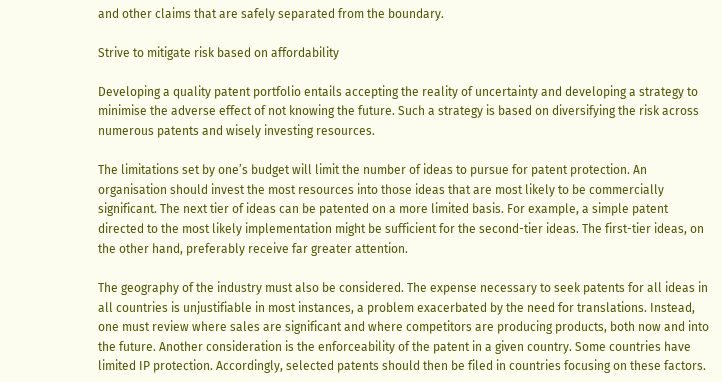and other claims that are safely separated from the boundary.

Strive to mitigate risk based on affordability

Developing a quality patent portfolio entails accepting the reality of uncertainty and developing a strategy to minimise the adverse effect of not knowing the future. Such a strategy is based on diversifying the risk across numerous patents and wisely investing resources.

The limitations set by one’s budget will limit the number of ideas to pursue for patent protection. An organisation should invest the most resources into those ideas that are most likely to be commercially significant. The next tier of ideas can be patented on a more limited basis. For example, a simple patent directed to the most likely implementation might be sufficient for the second-tier ideas. The first-tier ideas, on the other hand, preferably receive far greater attention.

The geography of the industry must also be considered. The expense necessary to seek patents for all ideas in all countries is unjustifiable in most instances, a problem exacerbated by the need for translations. Instead, one must review where sales are significant and where competitors are producing products, both now and into the future. Another consideration is the enforceability of the patent in a given country. Some countries have limited IP protection. Accordingly, selected patents should then be filed in countries focusing on these factors.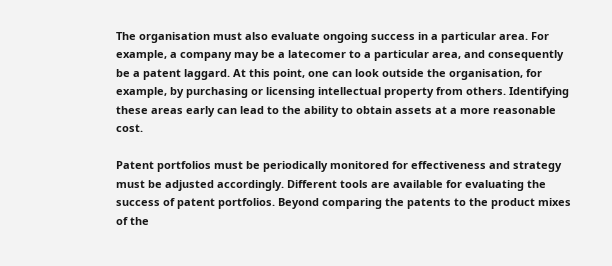The organisation must also evaluate ongoing success in a particular area. For example, a company may be a latecomer to a particular area, and consequently be a patent laggard. At this point, one can look outside the organisation, for example, by purchasing or licensing intellectual property from others. Identifying these areas early can lead to the ability to obtain assets at a more reasonable cost.

Patent portfolios must be periodically monitored for effectiveness and strategy must be adjusted accordingly. Different tools are available for evaluating the success of patent portfolios. Beyond comparing the patents to the product mixes of the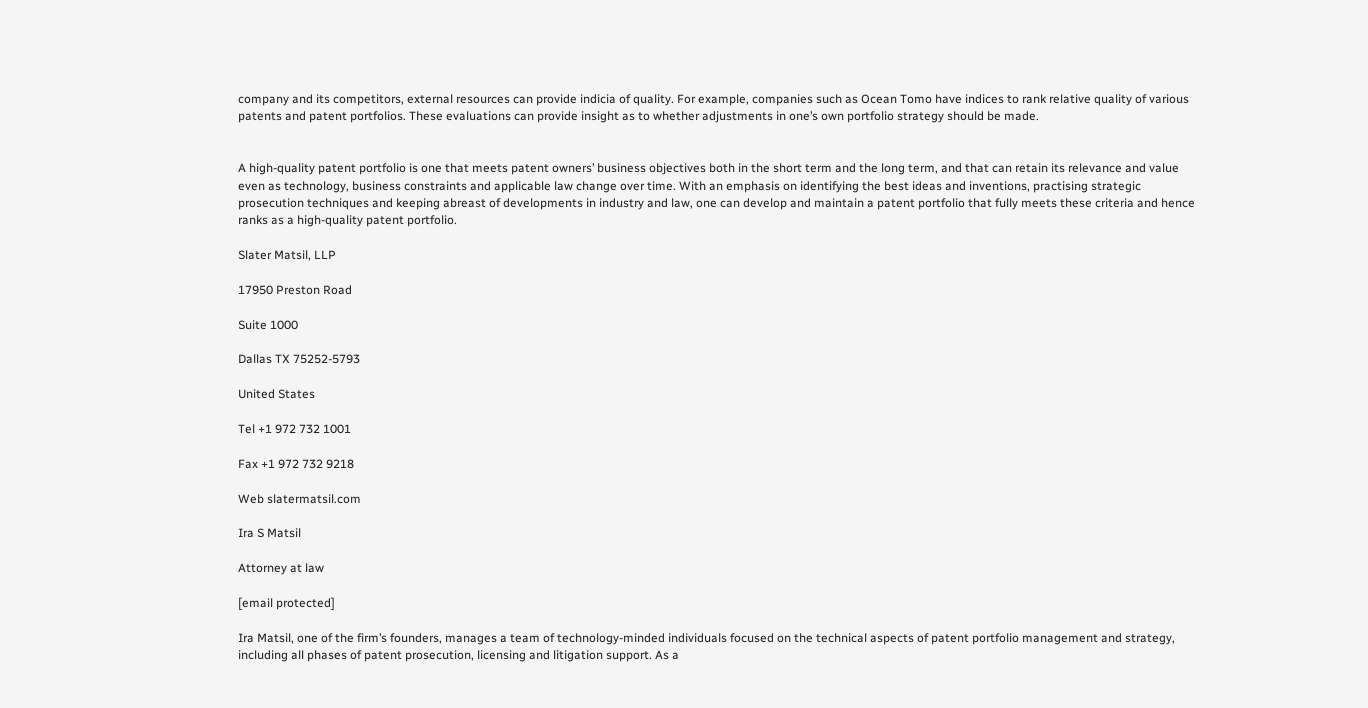company and its competitors, external resources can provide indicia of quality. For example, companies such as Ocean Tomo have indices to rank relative quality of various patents and patent portfolios. These evaluations can provide insight as to whether adjustments in one’s own portfolio strategy should be made.


A high-quality patent portfolio is one that meets patent owners’ business objectives both in the short term and the long term, and that can retain its relevance and value even as technology, business constraints and applicable law change over time. With an emphasis on identifying the best ideas and inventions, practising strategic prosecution techniques and keeping abreast of developments in industry and law, one can develop and maintain a patent portfolio that fully meets these criteria and hence ranks as a high-quality patent portfolio.

Slater Matsil, LLP

17950 Preston Road

Suite 1000

Dallas TX 75252-5793

United States

Tel +1 972 732 1001

Fax +1 972 732 9218

Web slatermatsil.com

Ira S Matsil

Attorney at law

[email protected]

Ira Matsil, one of the firm’s founders, manages a team of technology-minded individuals focused on the technical aspects of patent portfolio management and strategy, including all phases of patent prosecution, licensing and litigation support. As a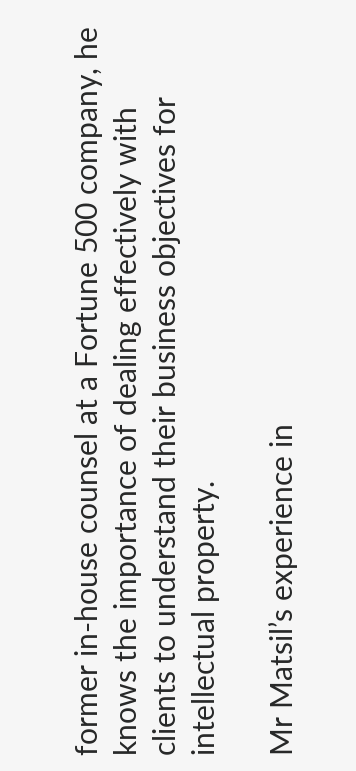former in-house counsel at a Fortune 500 company, he knows the importance of dealing effectively with clients to understand their business objectives for intellectual property.

Mr Matsil’s experience in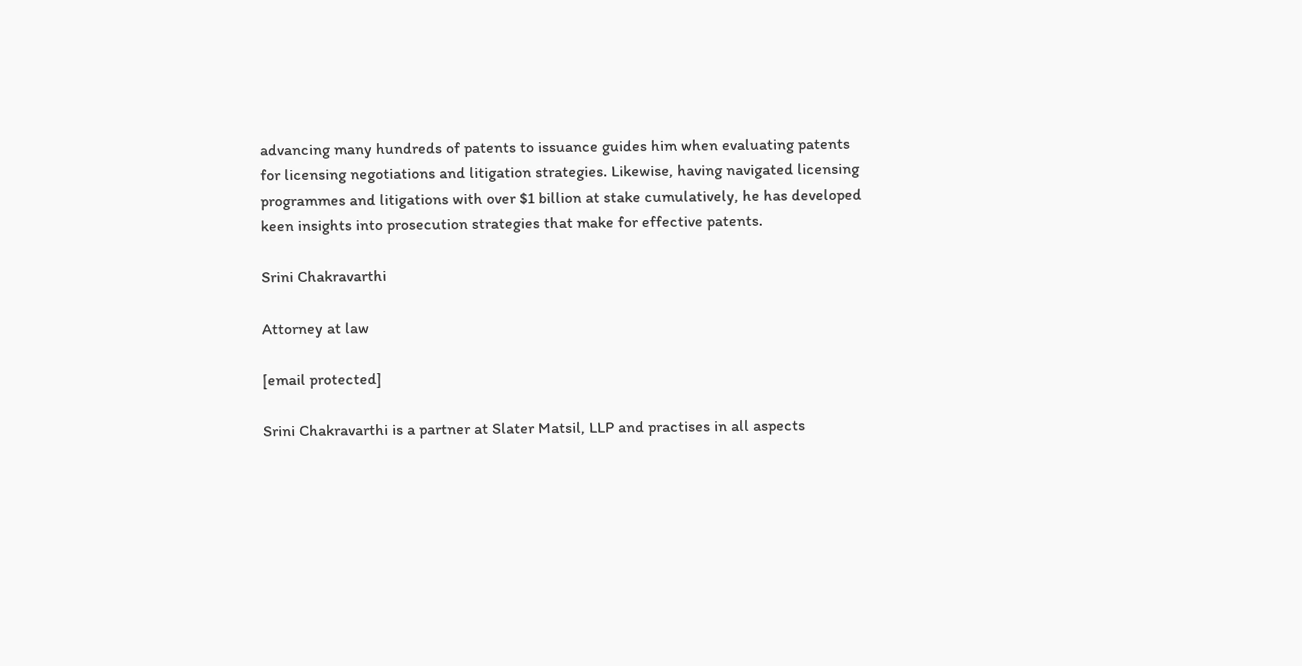advancing many hundreds of patents to issuance guides him when evaluating patents for licensing negotiations and litigation strategies. Likewise, having navigated licensing programmes and litigations with over $1 billion at stake cumulatively, he has developed keen insights into prosecution strategies that make for effective patents.

Srini Chakravarthi

Attorney at law

[email protected]

Srini Chakravarthi is a partner at Slater Matsil, LLP and practises in all aspects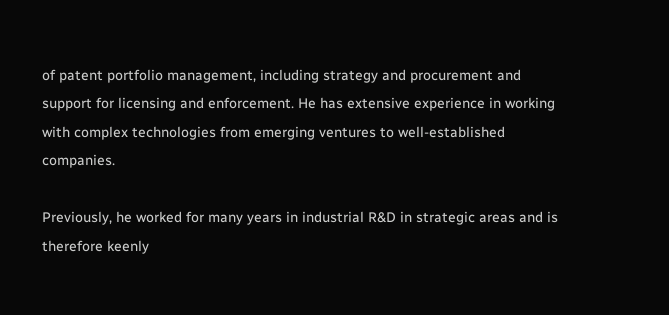of patent portfolio management, including strategy and procurement and support for licensing and enforcement. He has extensive experience in working with complex technologies from emerging ventures to well-established companies.

Previously, he worked for many years in industrial R&D in strategic areas and is therefore keenly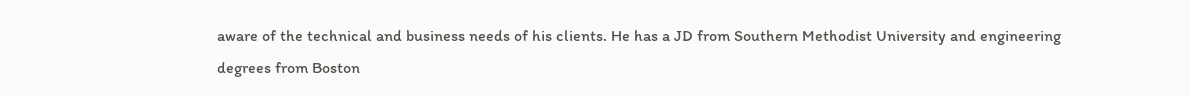aware of the technical and business needs of his clients. He has a JD from Southern Methodist University and engineering degrees from Boston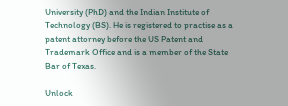University (PhD) and the Indian Institute of Technology (BS). He is registered to practise as a patent attorney before the US Patent and Trademark Office and is a member of the State Bar of Texas.

Unlock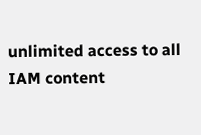unlimited access to all IAM content